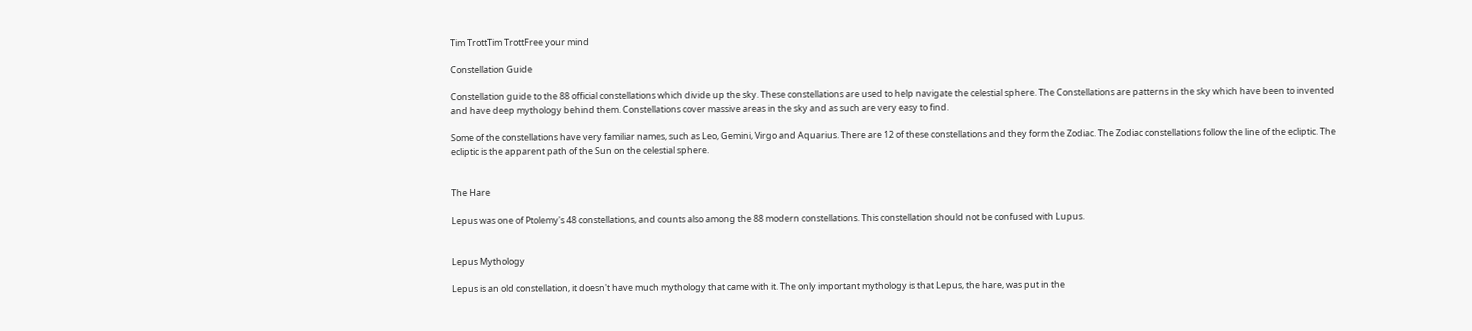Tim TrottTim TrottFree your mind

Constellation Guide

Constellation guide to the 88 official constellations which divide up the sky. These constellations are used to help navigate the celestial sphere. The Constellations are patterns in the sky which have been to invented and have deep mythology behind them. Constellations cover massive areas in the sky and as such are very easy to find.

Some of the constellations have very familiar names, such as Leo, Gemini, Virgo and Aquarius. There are 12 of these constellations and they form the Zodiac. The Zodiac constellations follow the line of the ecliptic. The ecliptic is the apparent path of the Sun on the celestial sphere.


The Hare

Lepus was one of Ptolemy's 48 constellations, and counts also among the 88 modern constellations. This constellation should not be confused with Lupus.


Lepus Mythology

Lepus is an old constellation, it doesn't have much mythology that came with it. The only important mythology is that Lepus, the hare, was put in the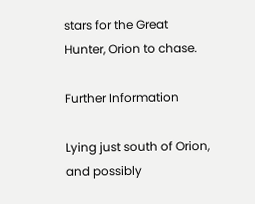stars for the Great Hunter, Orion to chase.

Further Information

Lying just south of Orion, and possibly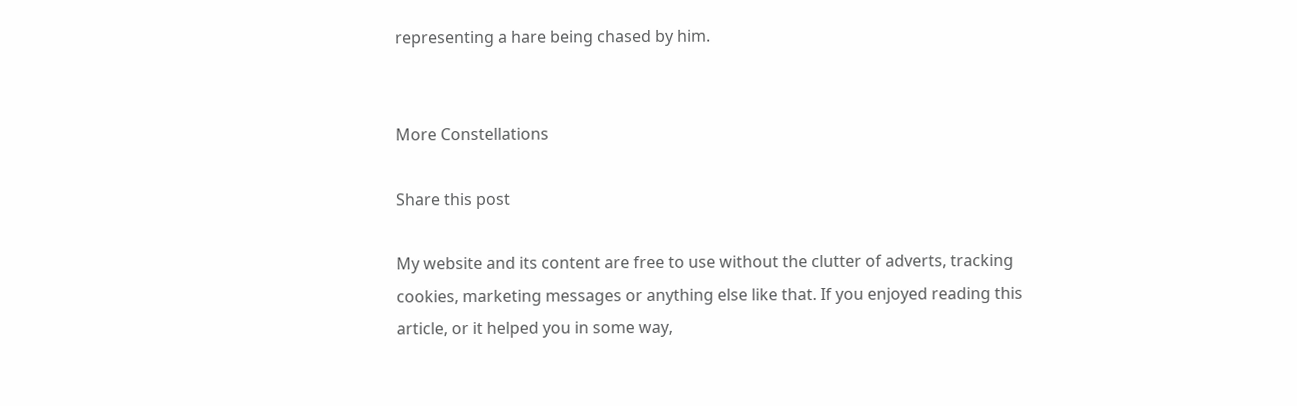representing a hare being chased by him.


More Constellations

Share this post

My website and its content are free to use without the clutter of adverts, tracking cookies, marketing messages or anything else like that. If you enjoyed reading this article, or it helped you in some way,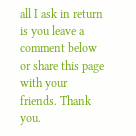all I ask in return is you leave a comment below or share this page with your friends. Thank you.